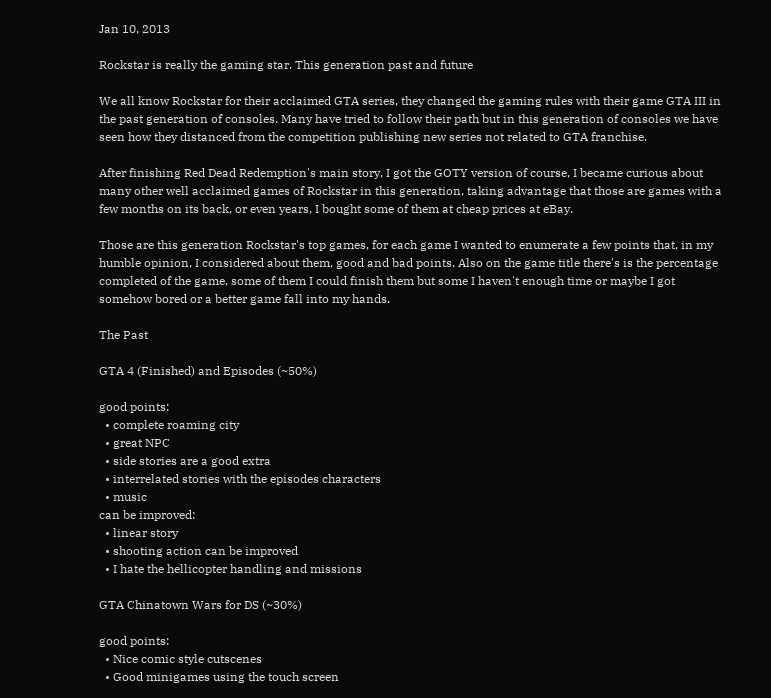Jan 10, 2013

Rockstar is really the gaming star. This generation past and future

We all know Rockstar for their acclaimed GTA series, they changed the gaming rules with their game GTA III in the past generation of consoles. Many have tried to follow their path but in this generation of consoles we have seen how they distanced from the competition publishing new series not related to GTA franchise.

After finishing Red Dead Redemption's main story, I got the GOTY version of course, I became curious about many other well acclaimed games of Rockstar in this generation, taking advantage that those are games with a few months on its back, or even years, I bought some of them at cheap prices at eBay.

Those are this generation Rockstar's top games, for each game I wanted to enumerate a few points that, in my humble opinion, I considered about them, good and bad points. Also on the game title there's is the percentage completed of the game, some of them I could finish them but some I haven't enough time or maybe I got somehow bored or a better game fall into my hands.

The Past

GTA 4 (Finished) and Episodes (~50%)

good points:
  • complete roaming city
  • great NPC
  • side stories are a good extra
  • interrelated stories with the episodes characters
  • music
can be improved:
  • linear story
  • shooting action can be improved
  • I hate the hellicopter handling and missions

GTA Chinatown Wars for DS (~30%)

good points:
  • Nice comic style cutscenes
  • Good minigames using the touch screen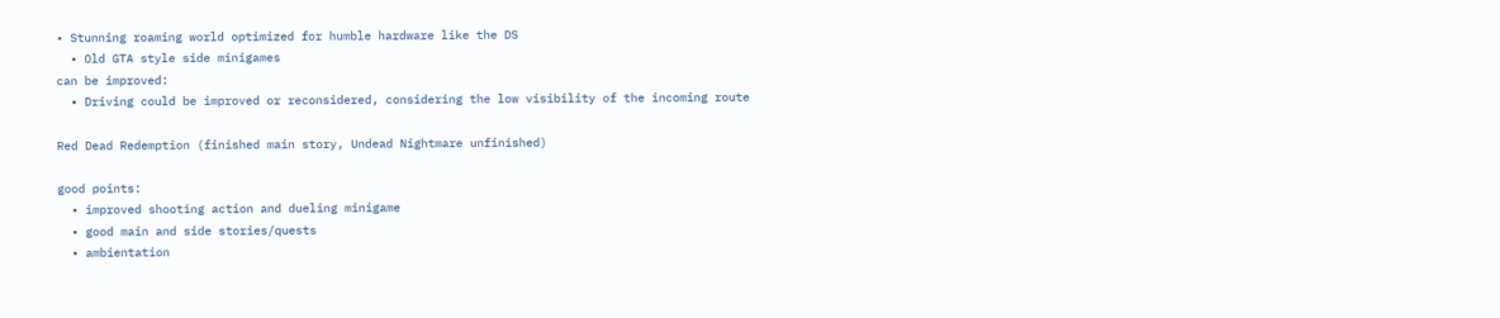• Stunning roaming world optimized for humble hardware like the DS
  • Old GTA style side minigames
can be improved:
  • Driving could be improved or reconsidered, considering the low visibility of the incoming route

Red Dead Redemption (finished main story, Undead Nightmare unfinished)

good points:
  • improved shooting action and dueling minigame
  • good main and side stories/quests
  • ambientation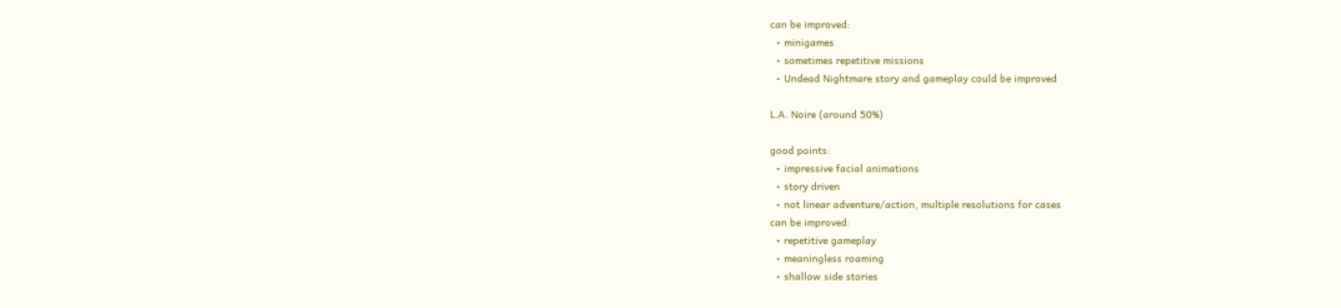can be improved:
  • minigames
  • sometimes repetitive missions
  • Undead Nightmare story and gameplay could be improved

L.A. Noire (around 50%)

good points:
  • impressive facial animations
  • story driven
  • not linear adventure/action, multiple resolutions for cases
can be improved:
  • repetitive gameplay
  • meaningless roaming
  • shallow side stories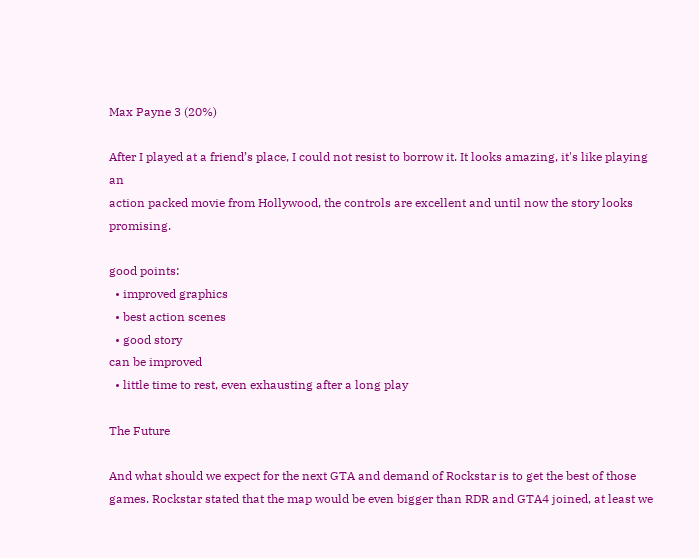Max Payne 3 (20%)

After I played at a friend’s place, I could not resist to borrow it. It looks amazing, it's like playing an
action packed movie from Hollywood, the controls are excellent and until now the story looks promising.

good points:
  • improved graphics
  • best action scenes
  • good story
can be improved
  • little time to rest, even exhausting after a long play

The Future

And what should we expect for the next GTA and demand of Rockstar is to get the best of those games. Rockstar stated that the map would be even bigger than RDR and GTA4 joined, at least we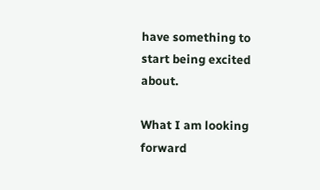have something to start being excited about.

What I am looking forward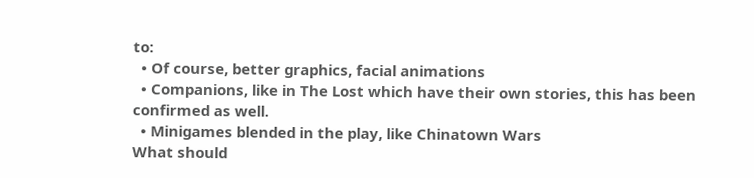to:
  • Of course, better graphics, facial animations
  • Companions, like in The Lost which have their own stories, this has been confirmed as well.
  • Minigames blended in the play, like Chinatown Wars
What should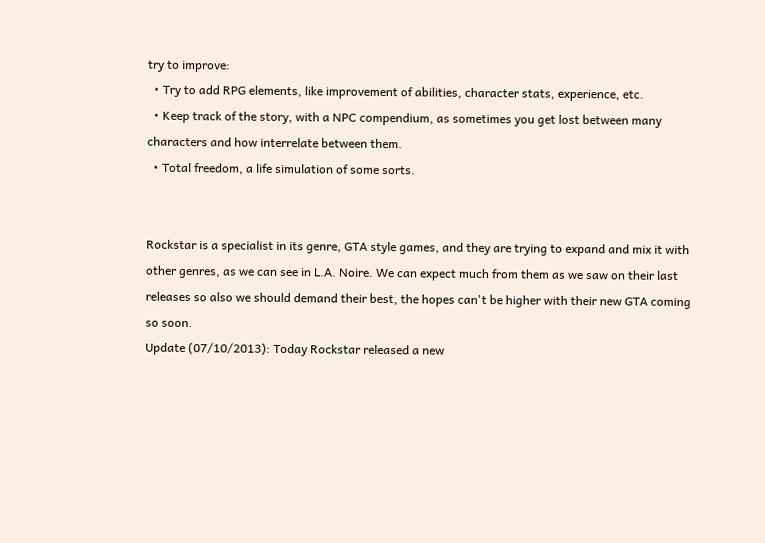try to improve:
  • Try to add RPG elements, like improvement of abilities, character stats, experience, etc.
  • Keep track of the story, with a NPC compendium, as sometimes you get lost between many characters and how interrelate between them.
  • Total freedom, a life simulation of some sorts.


Rockstar is a specialist in its genre, GTA style games, and they are trying to expand and mix it with other genres, as we can see in L.A. Noire. We can expect much from them as we saw on their last releases so also we should demand their best, the hopes can't be higher with their new GTA coming so soon.
Update (07/10/2013): Today Rockstar released a new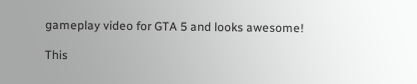gameplay video for GTA 5 and looks awesome!

This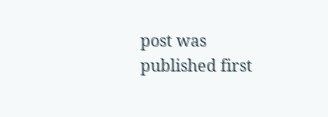post was published first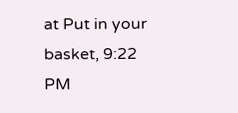at Put in your basket, 9:22 PM